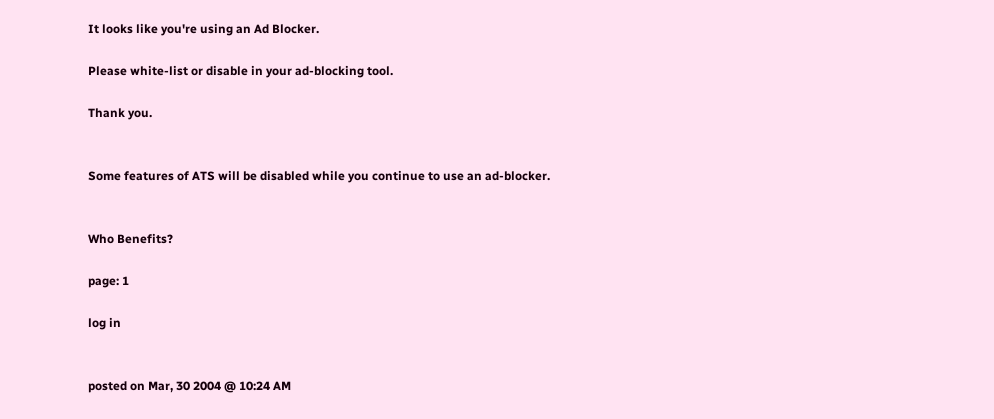It looks like you're using an Ad Blocker.

Please white-list or disable in your ad-blocking tool.

Thank you.


Some features of ATS will be disabled while you continue to use an ad-blocker.


Who Benefits?

page: 1

log in


posted on Mar, 30 2004 @ 10:24 AM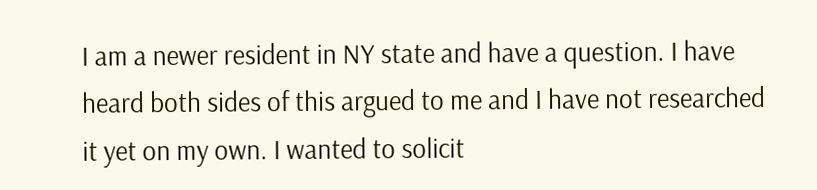I am a newer resident in NY state and have a question. I have heard both sides of this argued to me and I have not researched it yet on my own. I wanted to solicit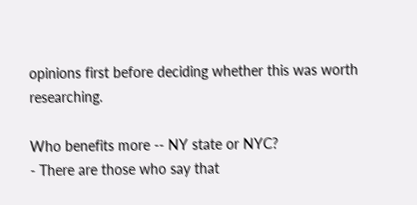opinions first before deciding whether this was worth researching.

Who benefits more -- NY state or NYC?
- There are those who say that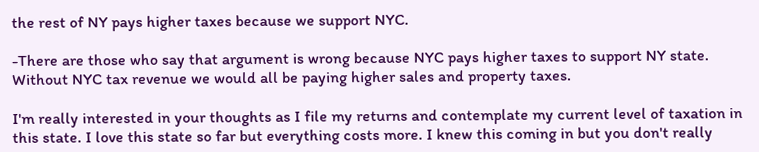the rest of NY pays higher taxes because we support NYC.

-There are those who say that argument is wrong because NYC pays higher taxes to support NY state. Without NYC tax revenue we would all be paying higher sales and property taxes.

I'm really interested in your thoughts as I file my returns and contemplate my current level of taxation in this state. I love this state so far but everything costs more. I knew this coming in but you don't really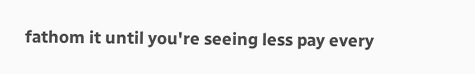fathom it until you're seeing less pay every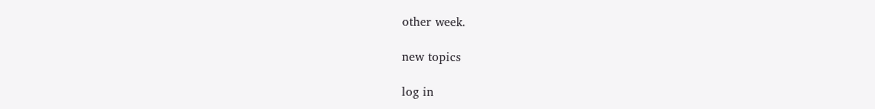other week.

new topics

log in